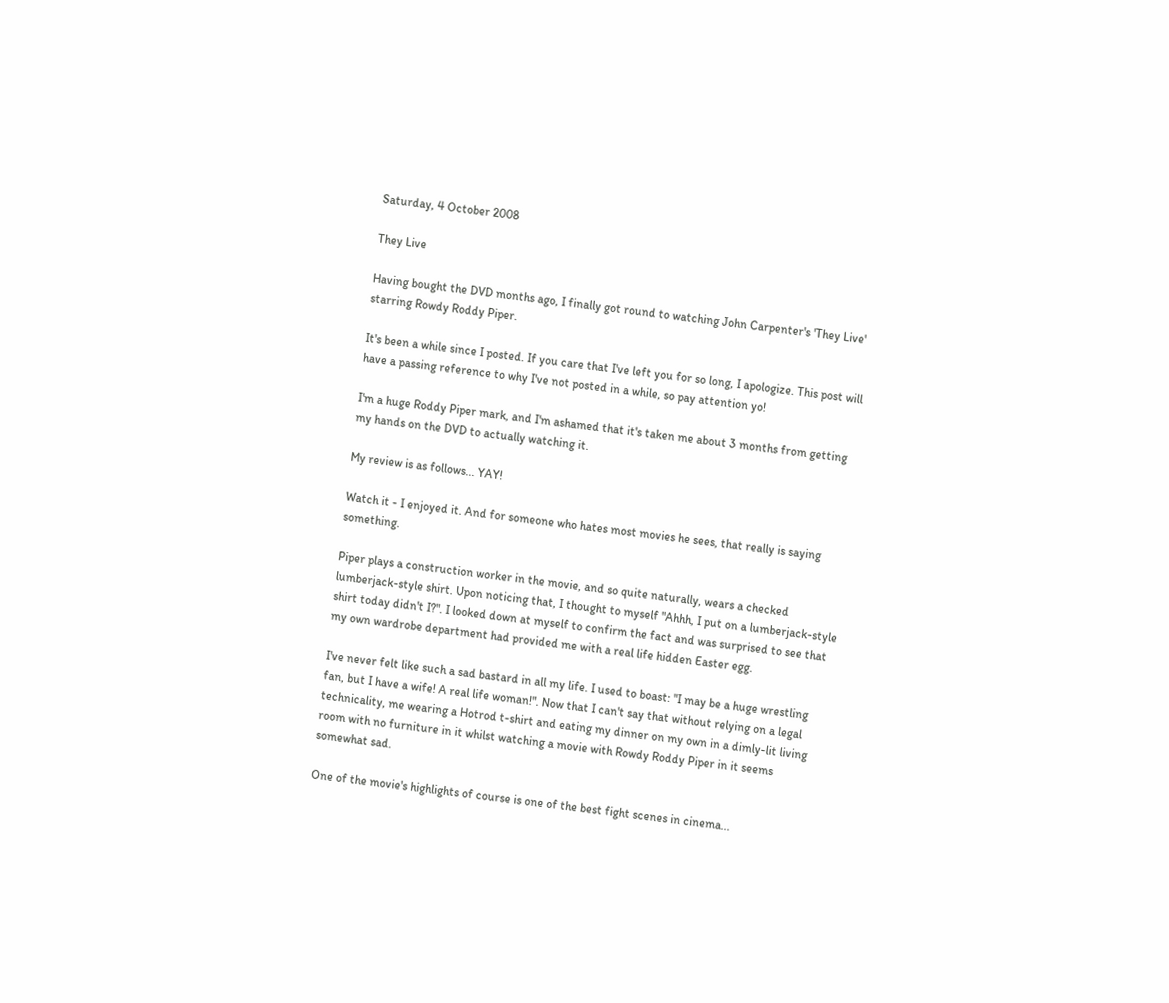Saturday, 4 October 2008

They Live

Having bought the DVD months ago, I finally got round to watching John Carpenter's 'They Live' starring Rowdy Roddy Piper.

It's been a while since I posted. If you care that I've left you for so long, I apologize. This post will have a passing reference to why I've not posted in a while, so pay attention yo!

I'm a huge Roddy Piper mark, and I'm ashamed that it's taken me about 3 months from getting my hands on the DVD to actually watching it.

My review is as follows... YAY!

Watch it - I enjoyed it. And for someone who hates most movies he sees, that really is saying something.

Piper plays a construction worker in the movie, and so quite naturally, wears a checked lumberjack-style shirt. Upon noticing that, I thought to myself "Ahhh, I put on a lumberjack-style shirt today didn't I?". I looked down at myself to confirm the fact and was surprised to see that my own wardrobe department had provided me with a real life hidden Easter egg.

I've never felt like such a sad bastard in all my life. I used to boast: "I may be a huge wrestling fan, but I have a wife! A real life woman!". Now that I can't say that without relying on a legal technicality, me wearing a Hotrod t-shirt and eating my dinner on my own in a dimly-lit living room with no furniture in it whilst watching a movie with Rowdy Roddy Piper in it seems somewhat sad.

One of the movie's highlights of course is one of the best fight scenes in cinema...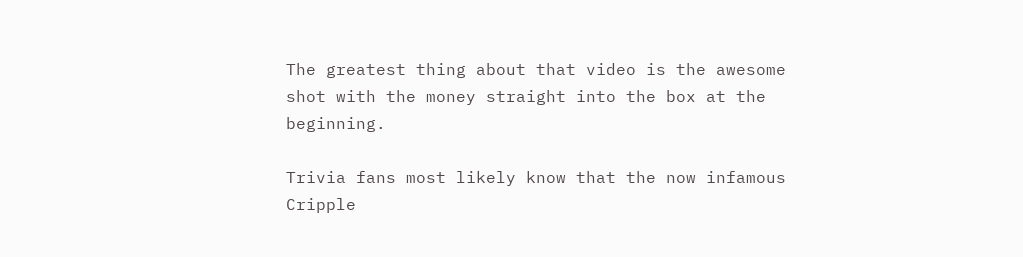The greatest thing about that video is the awesome shot with the money straight into the box at the beginning.

Trivia fans most likely know that the now infamous Cripple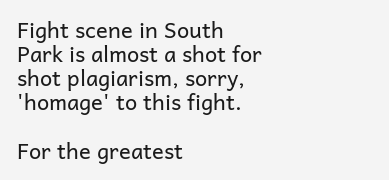Fight scene in South Park is almost a shot for shot plagiarism, sorry, 'homage' to this fight.

For the greatest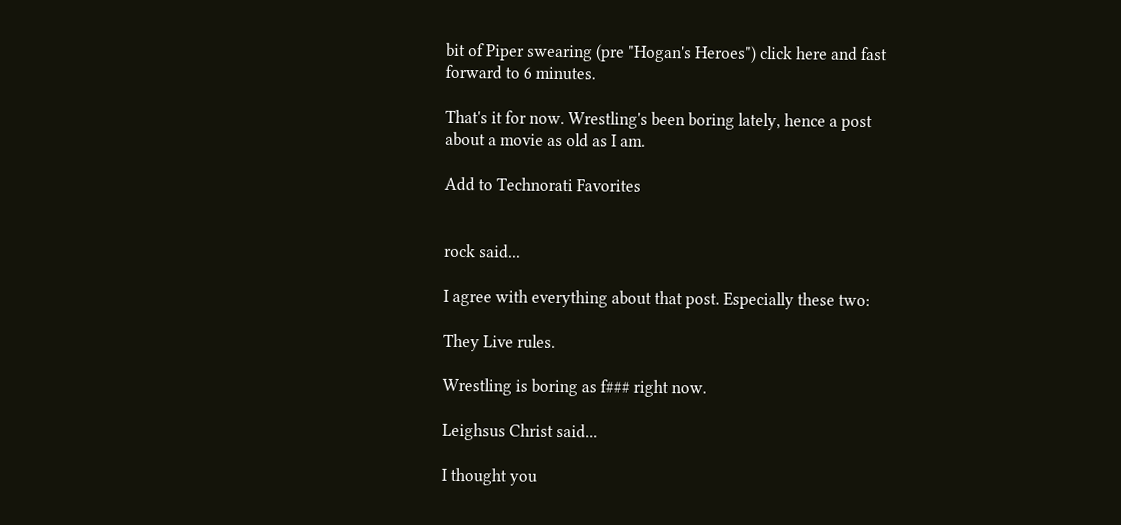bit of Piper swearing (pre "Hogan's Heroes") click here and fast forward to 6 minutes.

That's it for now. Wrestling's been boring lately, hence a post about a movie as old as I am.

Add to Technorati Favorites


rock said...

I agree with everything about that post. Especially these two:

They Live rules.

Wrestling is boring as f### right now.

Leighsus Christ said...

I thought you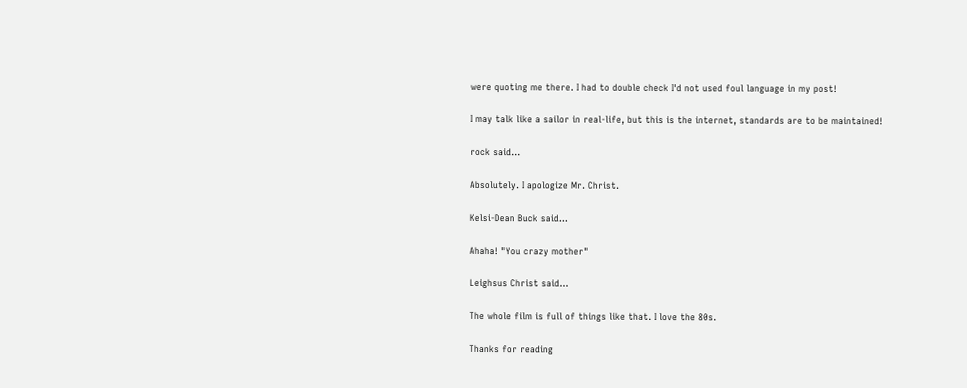were quoting me there. I had to double check I'd not used foul language in my post!

I may talk like a sailor in real-life, but this is the internet, standards are to be maintained!

rock said...

Absolutely. I apologize Mr. Christ.

Kelsi-Dean Buck said...

Ahaha! "You crazy mother"

Leighsus Christ said...

The whole film is full of things like that. I love the 80s.

Thanks for reading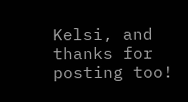Kelsi, and thanks for posting too!